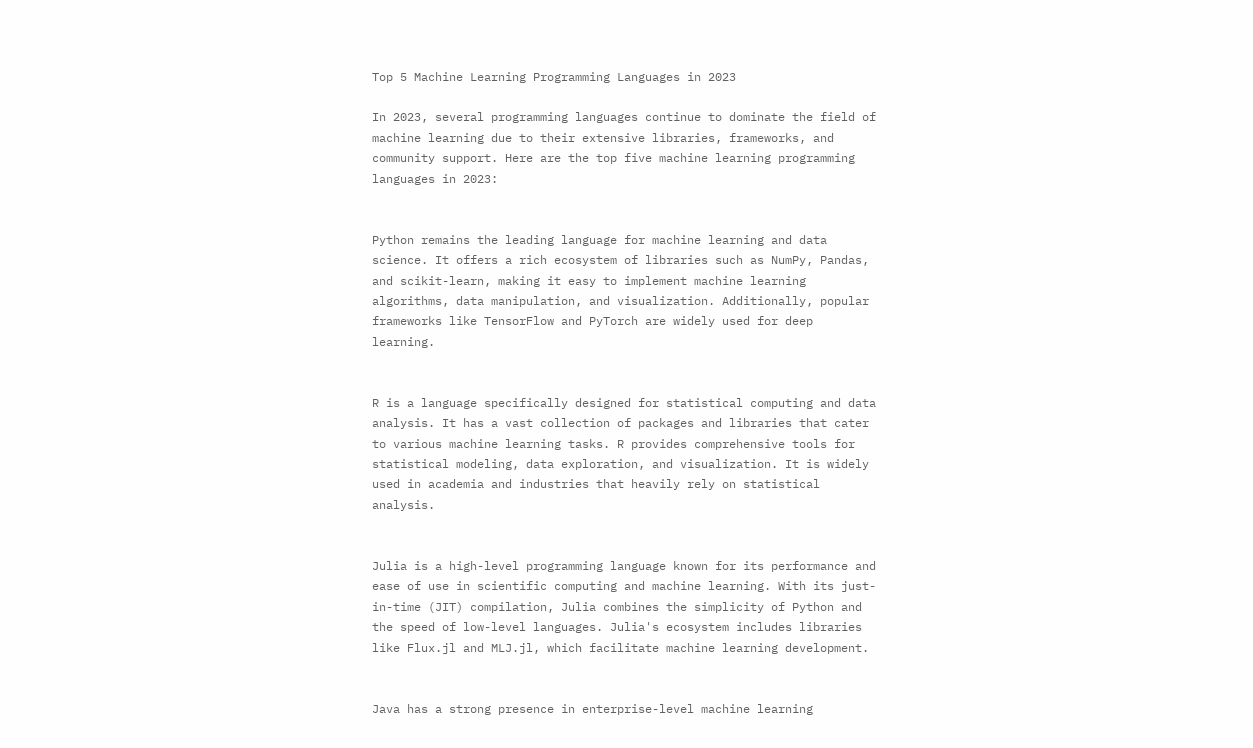Top 5 Machine Learning Programming Languages in 2023

In 2023, several programming languages continue to dominate the field of machine learning due to their extensive libraries, frameworks, and community support. Here are the top five machine learning programming languages in 2023:


Python remains the leading language for machine learning and data science. It offers a rich ecosystem of libraries such as NumPy, Pandas, and scikit-learn, making it easy to implement machine learning algorithms, data manipulation, and visualization. Additionally, popular frameworks like TensorFlow and PyTorch are widely used for deep learning.


R is a language specifically designed for statistical computing and data analysis. It has a vast collection of packages and libraries that cater to various machine learning tasks. R provides comprehensive tools for statistical modeling, data exploration, and visualization. It is widely used in academia and industries that heavily rely on statistical analysis.


Julia is a high-level programming language known for its performance and ease of use in scientific computing and machine learning. With its just-in-time (JIT) compilation, Julia combines the simplicity of Python and the speed of low-level languages. Julia's ecosystem includes libraries like Flux.jl and MLJ.jl, which facilitate machine learning development.


Java has a strong presence in enterprise-level machine learning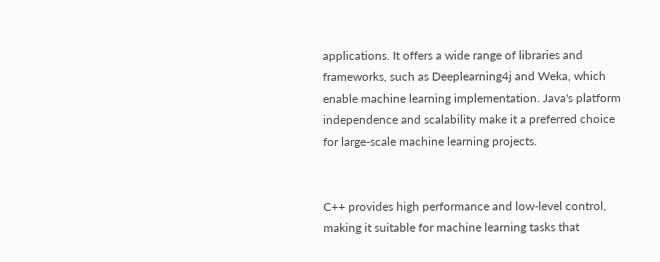applications. It offers a wide range of libraries and frameworks, such as Deeplearning4j and Weka, which enable machine learning implementation. Java's platform independence and scalability make it a preferred choice for large-scale machine learning projects.


C++ provides high performance and low-level control, making it suitable for machine learning tasks that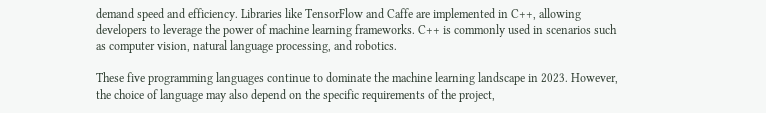demand speed and efficiency. Libraries like TensorFlow and Caffe are implemented in C++, allowing developers to leverage the power of machine learning frameworks. C++ is commonly used in scenarios such as computer vision, natural language processing, and robotics.

These five programming languages continue to dominate the machine learning landscape in 2023. However, the choice of language may also depend on the specific requirements of the project,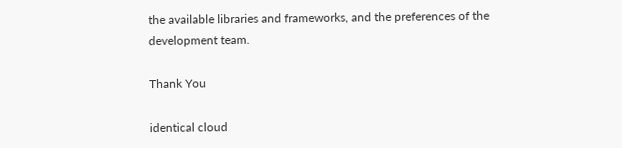the available libraries and frameworks, and the preferences of the development team.

Thank You

identical cloud